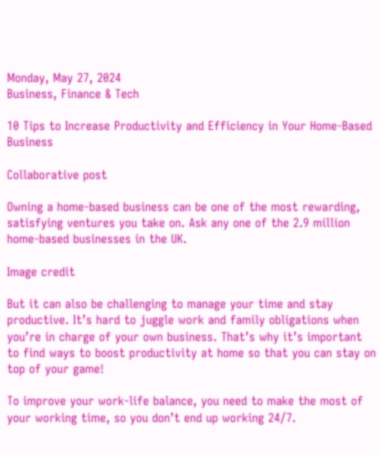Monday, May 27, 2024
Business, Finance & Tech

10 Tips to Increase Productivity and Efficiency in Your Home-Based Business

Collaborative post

Owning a home-based business can be one of the most rewarding, satisfying ventures you take on. Ask any one of the 2.9 million home-based businesses in the UK.

Image credit

But it can also be challenging to manage your time and stay productive. It’s hard to juggle work and family obligations when you’re in charge of your own business. That’s why it’s important to find ways to boost productivity at home so that you can stay on top of your game!

To improve your work-life balance, you need to make the most of your working time, so you don’t end up working 24/7.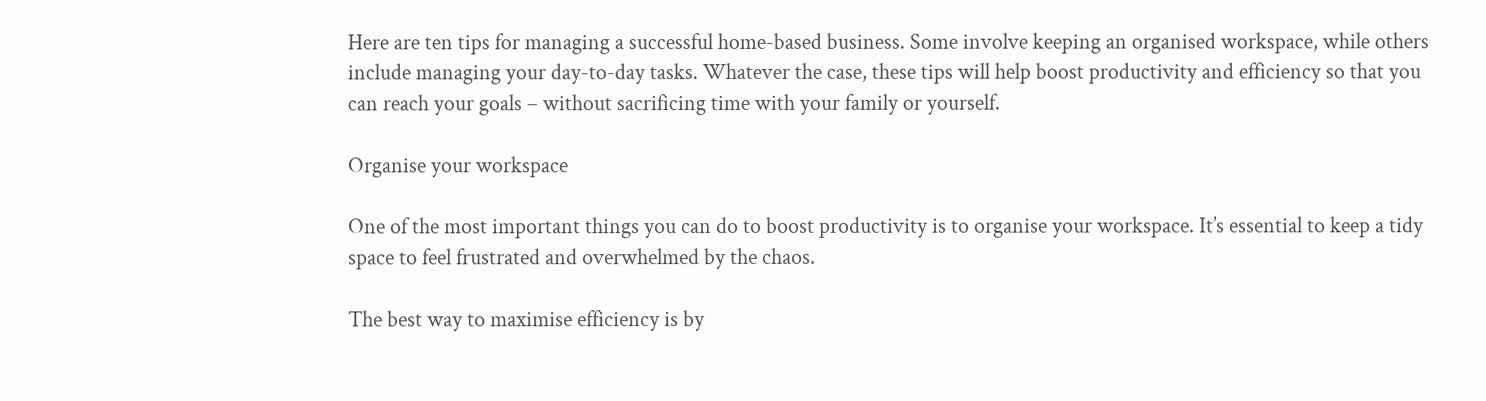Here are ten tips for managing a successful home-based business. Some involve keeping an organised workspace, while others include managing your day-to-day tasks. Whatever the case, these tips will help boost productivity and efficiency so that you can reach your goals – without sacrificing time with your family or yourself.

Organise your workspace

One of the most important things you can do to boost productivity is to organise your workspace. It’s essential to keep a tidy space to feel frustrated and overwhelmed by the chaos.

The best way to maximise efficiency is by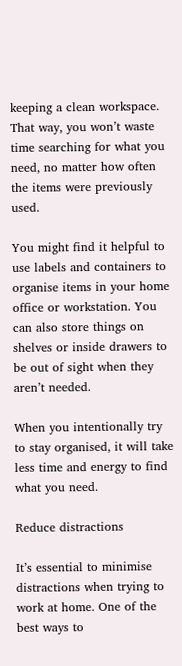keeping a clean workspace. That way, you won’t waste time searching for what you need, no matter how often the items were previously used.

You might find it helpful to use labels and containers to organise items in your home office or workstation. You can also store things on shelves or inside drawers to be out of sight when they aren’t needed.

When you intentionally try to stay organised, it will take less time and energy to find what you need.

Reduce distractions

It’s essential to minimise distractions when trying to work at home. One of the best ways to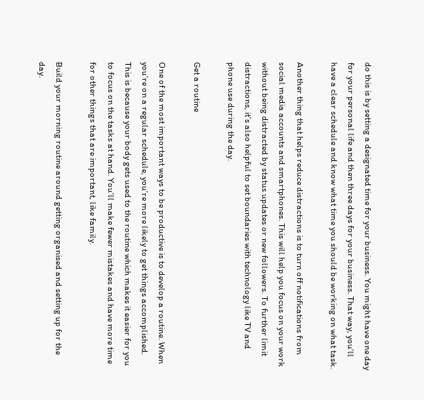do this is by setting a designated time for your business. You might have one day for your personal life and then three days for your business. That way, you’ll have a clear schedule and know what time you should be working on what task.

Another thing that helps reduce distractions is to turn off notifications from social media accounts and smartphones. This will help you focus on your work without being distracted by status updates or new followers. To further limit distractions, it’s also helpful to set boundaries with technology like TV and phone use during the day.

Get a routine

One of the most important ways to be productive is to develop a routine. When you’re on a regular schedule, you’re more likely to get things accomplished. This is because your body gets used to the routine which makes it easier for you to focus on the tasks at hand. You’ll make fewer mistakes and have more time for other things that are important, like family.

Build your morning routine around getting organised and setting up for the day.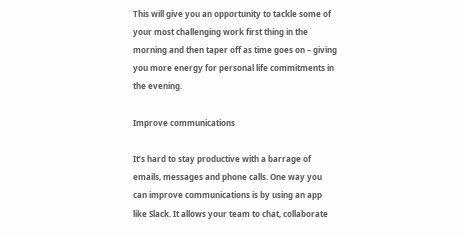This will give you an opportunity to tackle some of your most challenging work first thing in the morning and then taper off as time goes on – giving you more energy for personal life commitments in the evening.

Improve communications

It’s hard to stay productive with a barrage of emails, messages and phone calls. One way you can improve communications is by using an app like Slack. It allows your team to chat, collaborate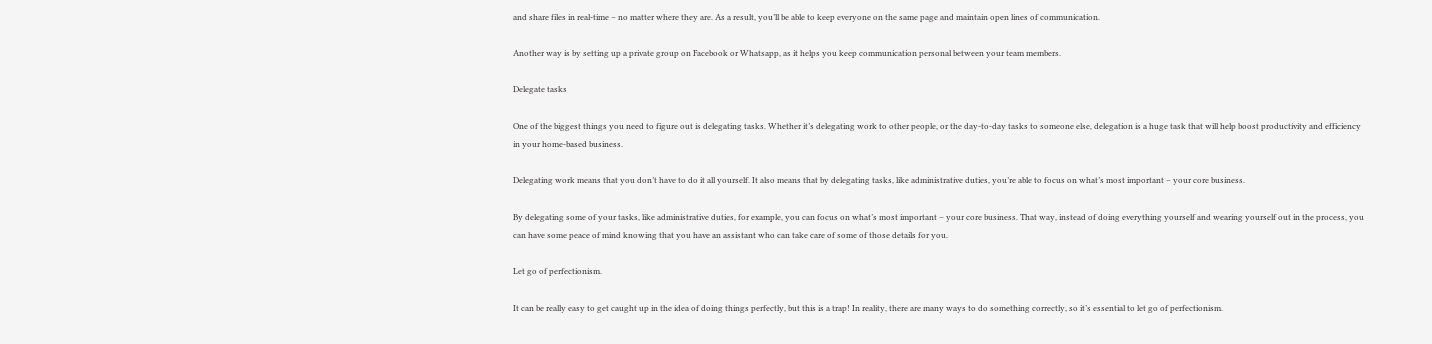and share files in real-time – no matter where they are. As a result, you’ll be able to keep everyone on the same page and maintain open lines of communication.

Another way is by setting up a private group on Facebook or Whatsapp, as it helps you keep communication personal between your team members.

Delegate tasks

One of the biggest things you need to figure out is delegating tasks. Whether it’s delegating work to other people, or the day-to-day tasks to someone else, delegation is a huge task that will help boost productivity and efficiency in your home-based business.

Delegating work means that you don’t have to do it all yourself. It also means that by delegating tasks, like administrative duties, you’re able to focus on what’s most important – your core business.

By delegating some of your tasks, like administrative duties, for example, you can focus on what’s most important – your core business. That way, instead of doing everything yourself and wearing yourself out in the process, you can have some peace of mind knowing that you have an assistant who can take care of some of those details for you.

Let go of perfectionism.

It can be really easy to get caught up in the idea of doing things perfectly, but this is a trap! In reality, there are many ways to do something correctly, so it’s essential to let go of perfectionism.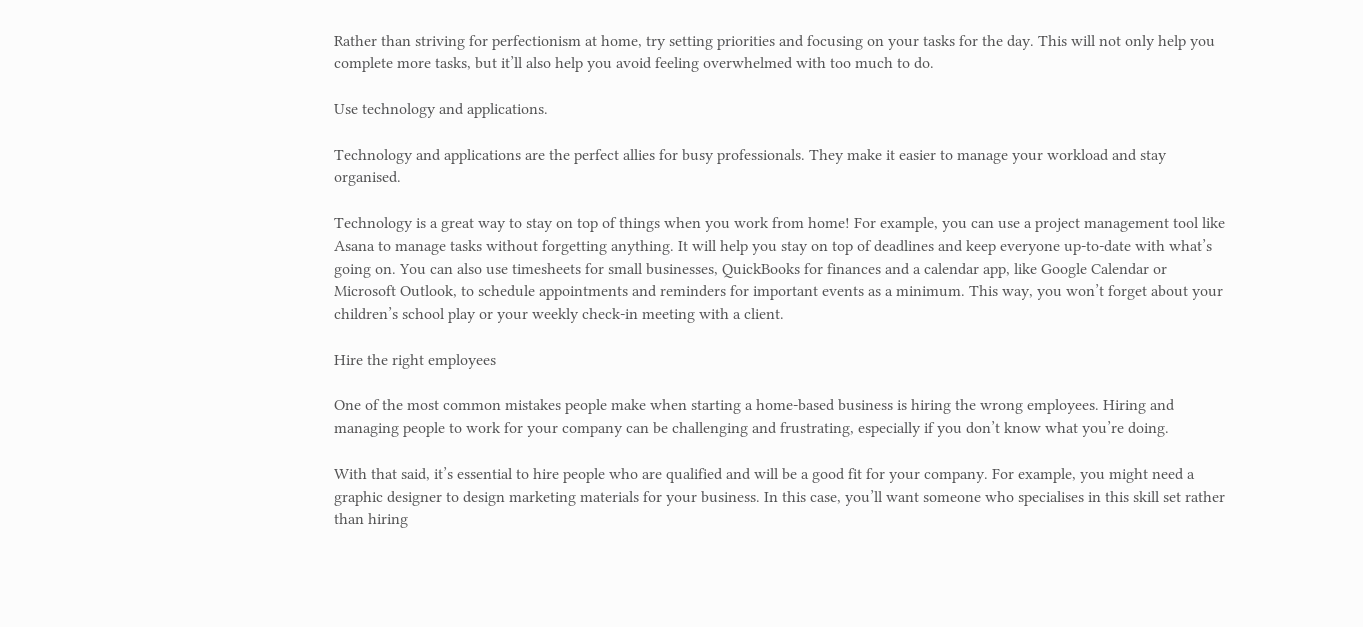Rather than striving for perfectionism at home, try setting priorities and focusing on your tasks for the day. This will not only help you complete more tasks, but it’ll also help you avoid feeling overwhelmed with too much to do.

Use technology and applications.

Technology and applications are the perfect allies for busy professionals. They make it easier to manage your workload and stay organised.

Technology is a great way to stay on top of things when you work from home! For example, you can use a project management tool like Asana to manage tasks without forgetting anything. It will help you stay on top of deadlines and keep everyone up-to-date with what’s going on. You can also use timesheets for small businesses, QuickBooks for finances and a calendar app, like Google Calendar or Microsoft Outlook, to schedule appointments and reminders for important events as a minimum. This way, you won’t forget about your children’s school play or your weekly check-in meeting with a client.

Hire the right employees

One of the most common mistakes people make when starting a home-based business is hiring the wrong employees. Hiring and managing people to work for your company can be challenging and frustrating, especially if you don’t know what you’re doing.

With that said, it’s essential to hire people who are qualified and will be a good fit for your company. For example, you might need a graphic designer to design marketing materials for your business. In this case, you’ll want someone who specialises in this skill set rather than hiring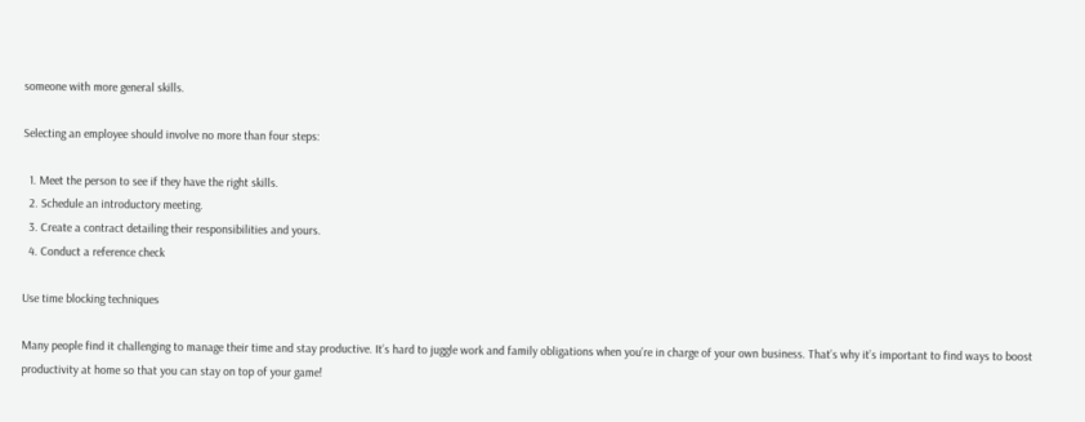someone with more general skills.

Selecting an employee should involve no more than four steps:

  1. Meet the person to see if they have the right skills.
  2. Schedule an introductory meeting.
  3. Create a contract detailing their responsibilities and yours.
  4. Conduct a reference check

Use time blocking techniques

Many people find it challenging to manage their time and stay productive. It’s hard to juggle work and family obligations when you’re in charge of your own business. That’s why it’s important to find ways to boost productivity at home so that you can stay on top of your game!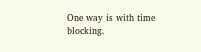One way is with time blocking.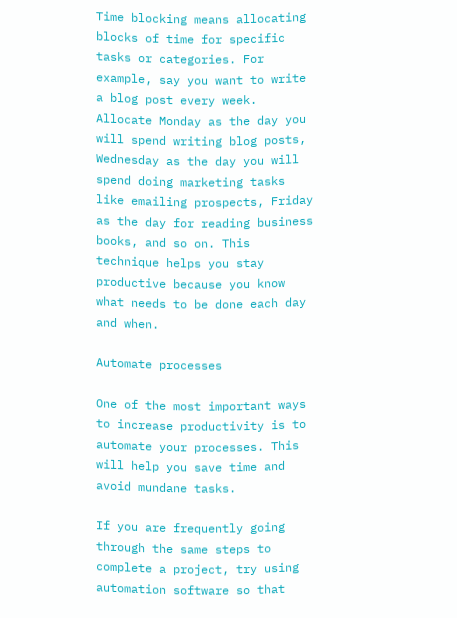Time blocking means allocating blocks of time for specific tasks or categories. For example, say you want to write a blog post every week. Allocate Monday as the day you will spend writing blog posts, Wednesday as the day you will spend doing marketing tasks like emailing prospects, Friday as the day for reading business books, and so on. This technique helps you stay productive because you know what needs to be done each day and when.

Automate processes

One of the most important ways to increase productivity is to automate your processes. This will help you save time and avoid mundane tasks.

If you are frequently going through the same steps to complete a project, try using automation software so that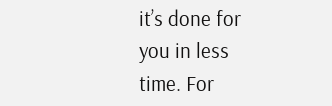it’s done for you in less time. For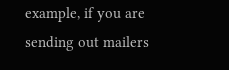example, if you are sending out mailers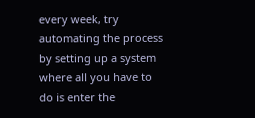every week, try automating the process by setting up a system where all you have to do is enter the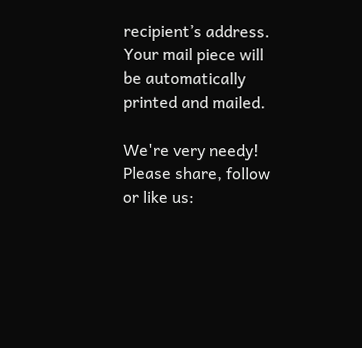recipient’s address. Your mail piece will be automatically printed and mailed.

We're very needy! Please share, follow or like us: